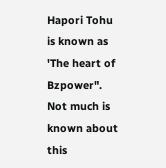Hapori Tohu is known as 'The heart of Bzpower". Not much is known about this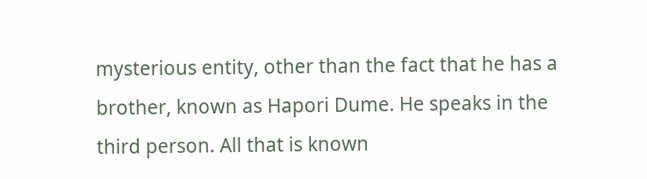mysterious entity, other than the fact that he has a brother, known as Hapori Dume. He speaks in the third person. All that is known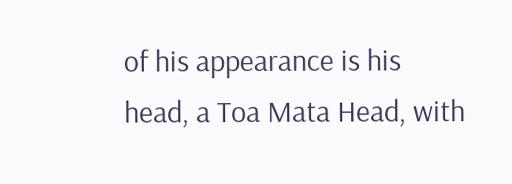of his appearance is his head, a Toa Mata Head, with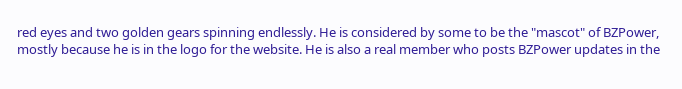red eyes and two golden gears spinning endlessly. He is considered by some to be the "mascot" of BZPower, mostly because he is in the logo for the website. He is also a real member who posts BZPower updates in the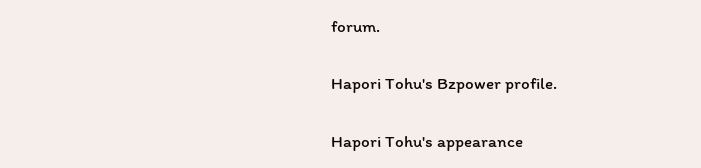forum.

Hapori Tohu's Bzpower profile.

Hapori Tohu's appearance